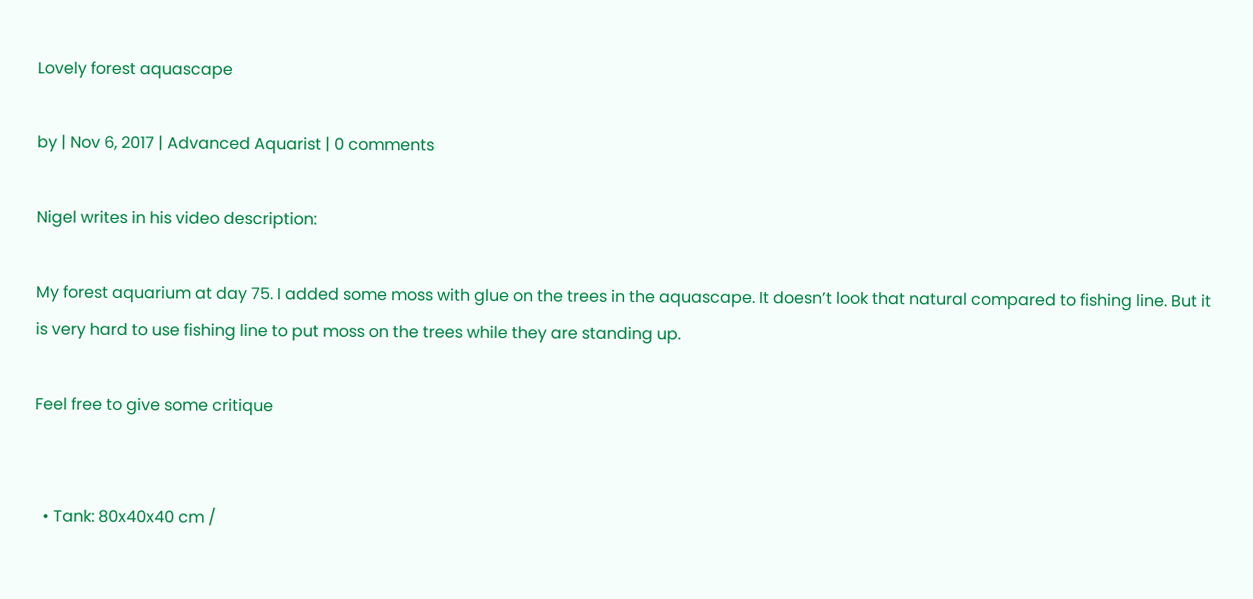Lovely forest aquascape

by | Nov 6, 2017 | Advanced Aquarist | 0 comments

Nigel writes in his video description:

My forest aquarium at day 75. I added some moss with glue on the trees in the aquascape. It doesn’t look that natural compared to fishing line. But it is very hard to use fishing line to put moss on the trees while they are standing up.

Feel free to give some critique


  • Tank: 80x40x40 cm /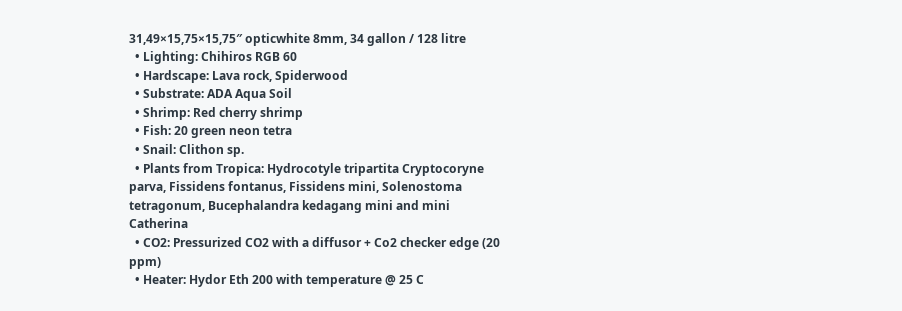31,49×15,75×15,75″ opticwhite 8mm, 34 gallon / 128 litre
  • Lighting: Chihiros RGB 60
  • Hardscape: Lava rock, Spiderwood
  • Substrate: ADA Aqua Soil
  • Shrimp: Red cherry shrimp
  • Fish: 20 green neon tetra
  • Snail: Clithon sp.
  • Plants from Tropica: Hydrocotyle tripartita Cryptocoryne parva, Fissidens fontanus, Fissidens mini, Solenostoma tetragonum, Bucephalandra kedagang mini and mini Catherina
  • CO2: Pressurized CO2 with a diffusor + Co2 checker edge (20 ppm)
  • Heater: Hydor Eth 200 with temperature @ 25 C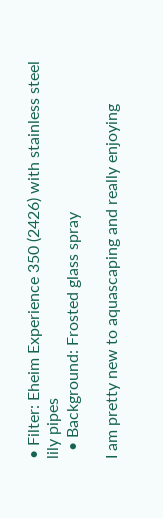• Filter: Eheim Experience 350 (2426) with stainless steel lily pipes
  • Background: Frosted glass spray

I am pretty new to aquascaping and really enjoying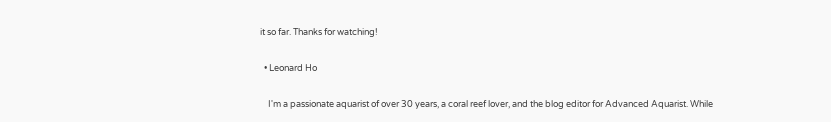it so far. Thanks for watching!

  • Leonard Ho

    I'm a passionate aquarist of over 30 years, a coral reef lover, and the blog editor for Advanced Aquarist. While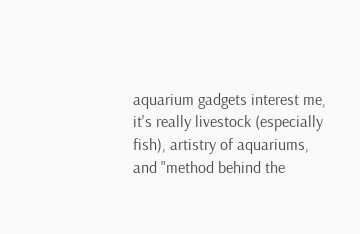aquarium gadgets interest me, it's really livestock (especially fish), artistry of aquariums, and "method behind the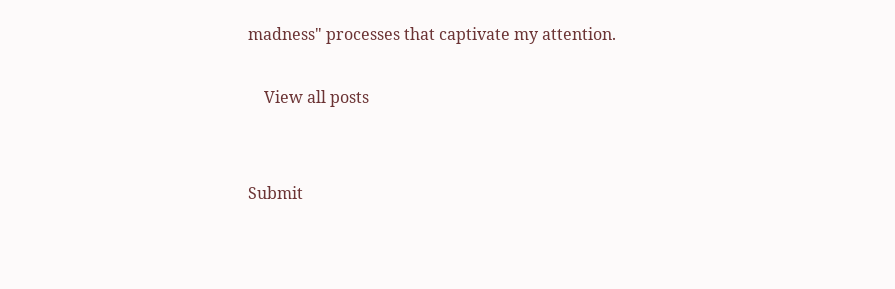madness" processes that captivate my attention.

    View all posts


Submit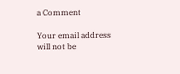a Comment

Your email address will not be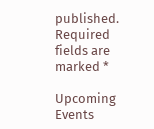published. Required fields are marked *

Upcoming Events